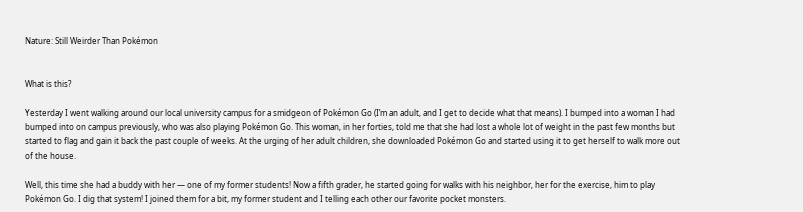Nature: Still Weirder Than Pokémon


What is this?

Yesterday I went walking around our local university campus for a smidgeon of Pokémon Go (I’m an adult, and I get to decide what that means). I bumped into a woman I had bumped into on campus previously, who was also playing Pokémon Go. This woman, in her forties, told me that she had lost a whole lot of weight in the past few months but started to flag and gain it back the past couple of weeks. At the urging of her adult children, she downloaded Pokémon Go and started using it to get herself to walk more out of the house.

Well, this time she had a buddy with her — one of my former students! Now a fifth grader, he started going for walks with his neighbor, her for the exercise, him to play Pokémon Go. I dig that system! I joined them for a bit, my former student and I telling each other our favorite pocket monsters.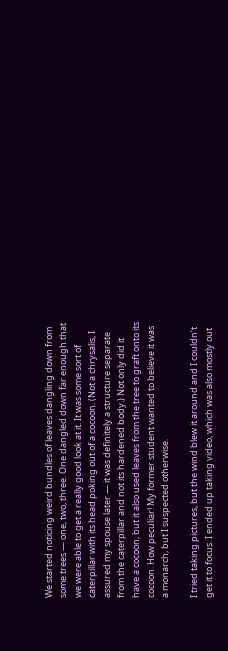We started noticing weird bundles of leaves dangling down from some trees — one, two, three. One dangled down far enough that we were able to get a really good look at it. It was some sort of caterpillar with its head poking out of a cocoon. (Not a chrysalis, I assured my spouse later — it was definitely a structure separate from the caterpillar and not its hardened body.) Not only did it have a cocoon, but it also used leaves from the tree to graft onto its cocoon. How peculiar! My former student wanted to believe it was a monarch, but I suspected otherwise.

I tried taking pictures, but the wind blew it around and I couldn’t get it to focus. I ended up taking video, which was also mostly out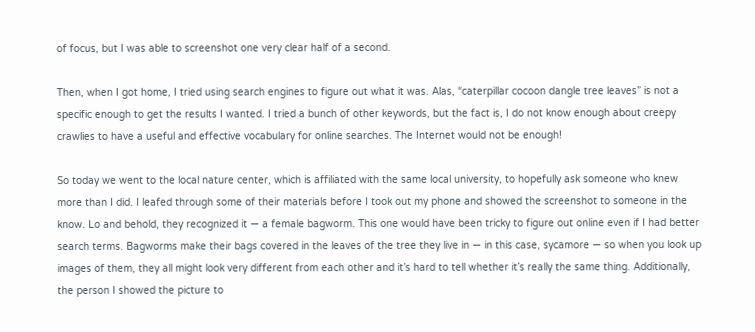of focus, but I was able to screenshot one very clear half of a second.

Then, when I got home, I tried using search engines to figure out what it was. Alas, “caterpillar cocoon dangle tree leaves” is not a specific enough to get the results I wanted. I tried a bunch of other keywords, but the fact is, I do not know enough about creepy crawlies to have a useful and effective vocabulary for online searches. The Internet would not be enough!

So today we went to the local nature center, which is affiliated with the same local university, to hopefully ask someone who knew more than I did. I leafed through some of their materials before I took out my phone and showed the screenshot to someone in the know. Lo and behold, they recognized it — a female bagworm. This one would have been tricky to figure out online even if I had better search terms. Bagworms make their bags covered in the leaves of the tree they live in — in this case, sycamore — so when you look up images of them, they all might look very different from each other and it’s hard to tell whether it’s really the same thing. Additionally, the person I showed the picture to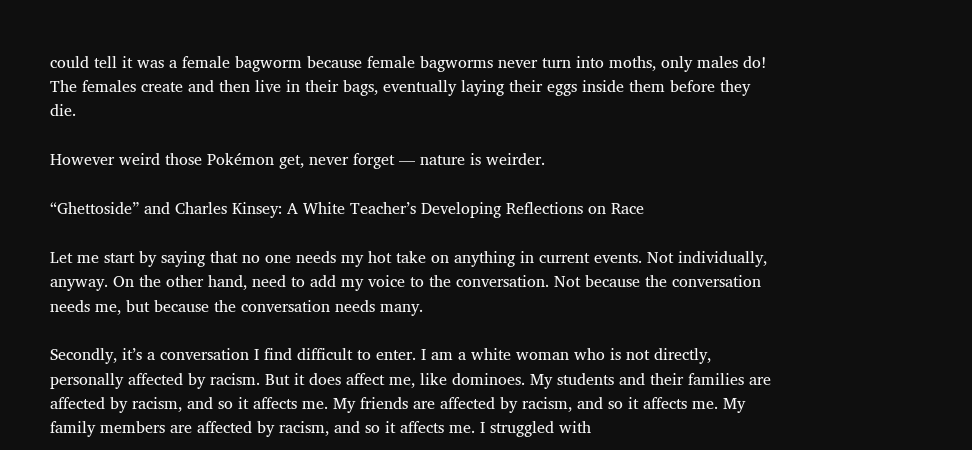could tell it was a female bagworm because female bagworms never turn into moths, only males do! The females create and then live in their bags, eventually laying their eggs inside them before they die.

However weird those Pokémon get, never forget — nature is weirder.

“Ghettoside” and Charles Kinsey: A White Teacher’s Developing Reflections on Race

Let me start by saying that no one needs my hot take on anything in current events. Not individually, anyway. On the other hand, need to add my voice to the conversation. Not because the conversation needs me, but because the conversation needs many.

Secondly, it’s a conversation I find difficult to enter. I am a white woman who is not directly, personally affected by racism. But it does affect me, like dominoes. My students and their families are affected by racism, and so it affects me. My friends are affected by racism, and so it affects me. My family members are affected by racism, and so it affects me. I struggled with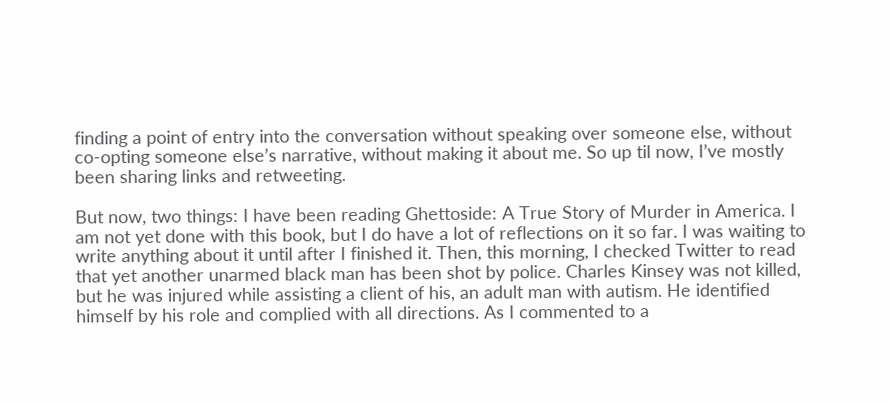finding a point of entry into the conversation without speaking over someone else, without co-opting someone else’s narrative, without making it about me. So up til now, I’ve mostly been sharing links and retweeting.

But now, two things: I have been reading Ghettoside: A True Story of Murder in America. I am not yet done with this book, but I do have a lot of reflections on it so far. I was waiting to write anything about it until after I finished it. Then, this morning, I checked Twitter to read that yet another unarmed black man has been shot by police. Charles Kinsey was not killed, but he was injured while assisting a client of his, an adult man with autism. He identified himself by his role and complied with all directions. As I commented to a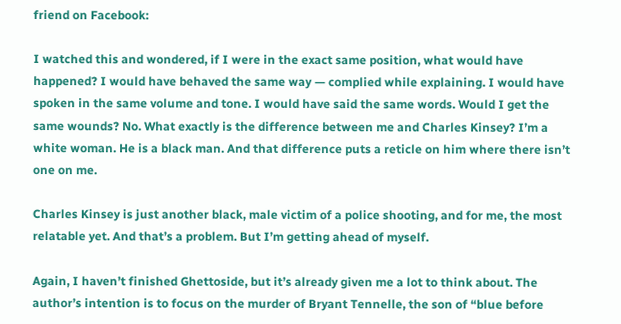friend on Facebook:

I watched this and wondered, if I were in the exact same position, what would have happened? I would have behaved the same way — complied while explaining. I would have spoken in the same volume and tone. I would have said the same words. Would I get the same wounds? No. What exactly is the difference between me and Charles Kinsey? I’m a white woman. He is a black man. And that difference puts a reticle on him where there isn’t one on me.

Charles Kinsey is just another black, male victim of a police shooting, and for me, the most relatable yet. And that’s a problem. But I’m getting ahead of myself.

Again, I haven’t finished Ghettoside, but it’s already given me a lot to think about. The author’s intention is to focus on the murder of Bryant Tennelle, the son of “blue before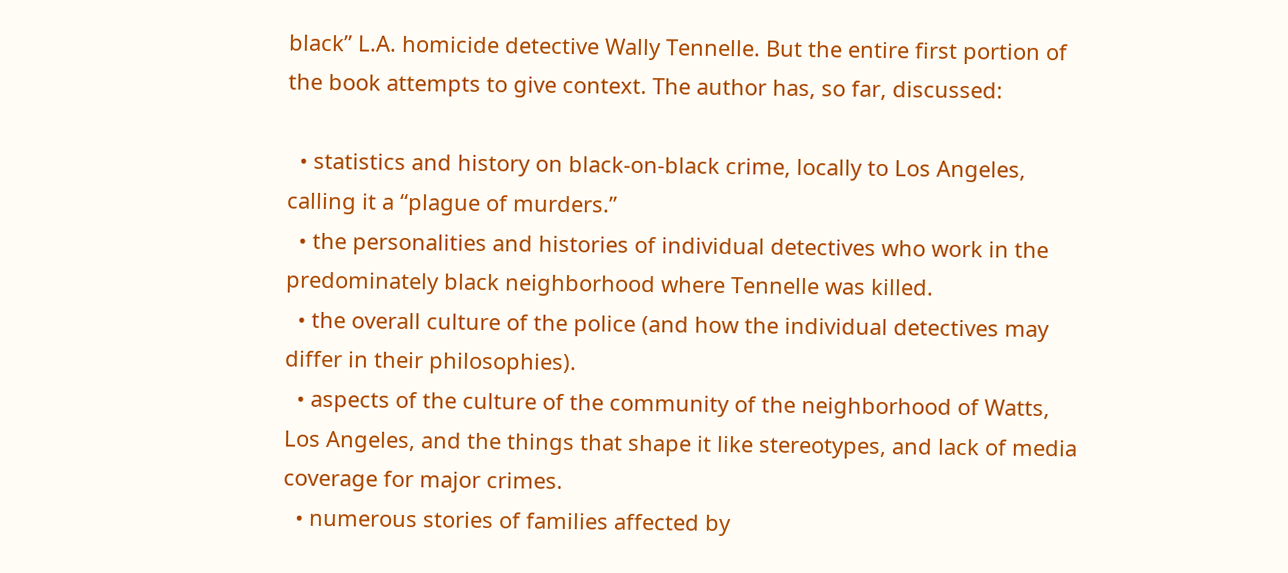black” L.A. homicide detective Wally Tennelle. But the entire first portion of the book attempts to give context. The author has, so far, discussed:

  • statistics and history on black-on-black crime, locally to Los Angeles, calling it a “plague of murders.”
  • the personalities and histories of individual detectives who work in the predominately black neighborhood where Tennelle was killed.
  • the overall culture of the police (and how the individual detectives may differ in their philosophies).
  • aspects of the culture of the community of the neighborhood of Watts, Los Angeles, and the things that shape it like stereotypes, and lack of media coverage for major crimes.
  • numerous stories of families affected by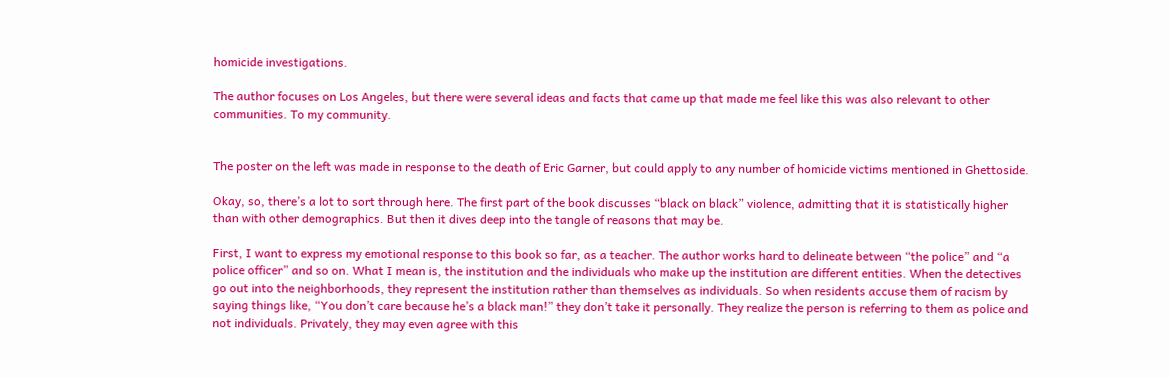homicide investigations.

The author focuses on Los Angeles, but there were several ideas and facts that came up that made me feel like this was also relevant to other communities. To my community.


The poster on the left was made in response to the death of Eric Garner, but could apply to any number of homicide victims mentioned in Ghettoside.

Okay, so, there’s a lot to sort through here. The first part of the book discusses “black on black” violence, admitting that it is statistically higher than with other demographics. But then it dives deep into the tangle of reasons that may be.

First, I want to express my emotional response to this book so far, as a teacher. The author works hard to delineate between “the police” and “a police officer” and so on. What I mean is, the institution and the individuals who make up the institution are different entities. When the detectives go out into the neighborhoods, they represent the institution rather than themselves as individuals. So when residents accuse them of racism by saying things like, “You don’t care because he’s a black man!” they don’t take it personally. They realize the person is referring to them as police and not individuals. Privately, they may even agree with this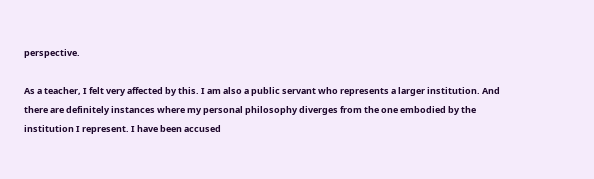perspective.

As a teacher, I felt very affected by this. I am also a public servant who represents a larger institution. And there are definitely instances where my personal philosophy diverges from the one embodied by the institution I represent. I have been accused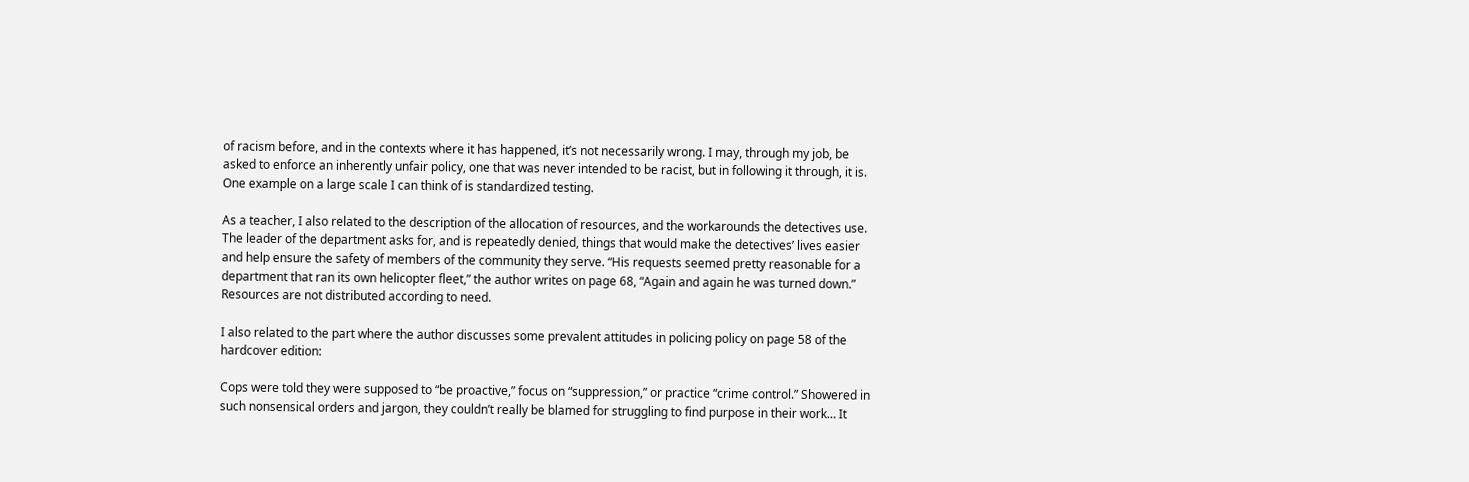of racism before, and in the contexts where it has happened, it’s not necessarily wrong. I may, through my job, be asked to enforce an inherently unfair policy, one that was never intended to be racist, but in following it through, it is. One example on a large scale I can think of is standardized testing.

As a teacher, I also related to the description of the allocation of resources, and the workarounds the detectives use. The leader of the department asks for, and is repeatedly denied, things that would make the detectives’ lives easier and help ensure the safety of members of the community they serve. “His requests seemed pretty reasonable for a department that ran its own helicopter fleet,” the author writes on page 68, “Again and again he was turned down.” Resources are not distributed according to need.

I also related to the part where the author discusses some prevalent attitudes in policing policy on page 58 of the hardcover edition:

Cops were told they were supposed to “be proactive,” focus on “suppression,” or practice “crime control.” Showered in such nonsensical orders and jargon, they couldn’t really be blamed for struggling to find purpose in their work… It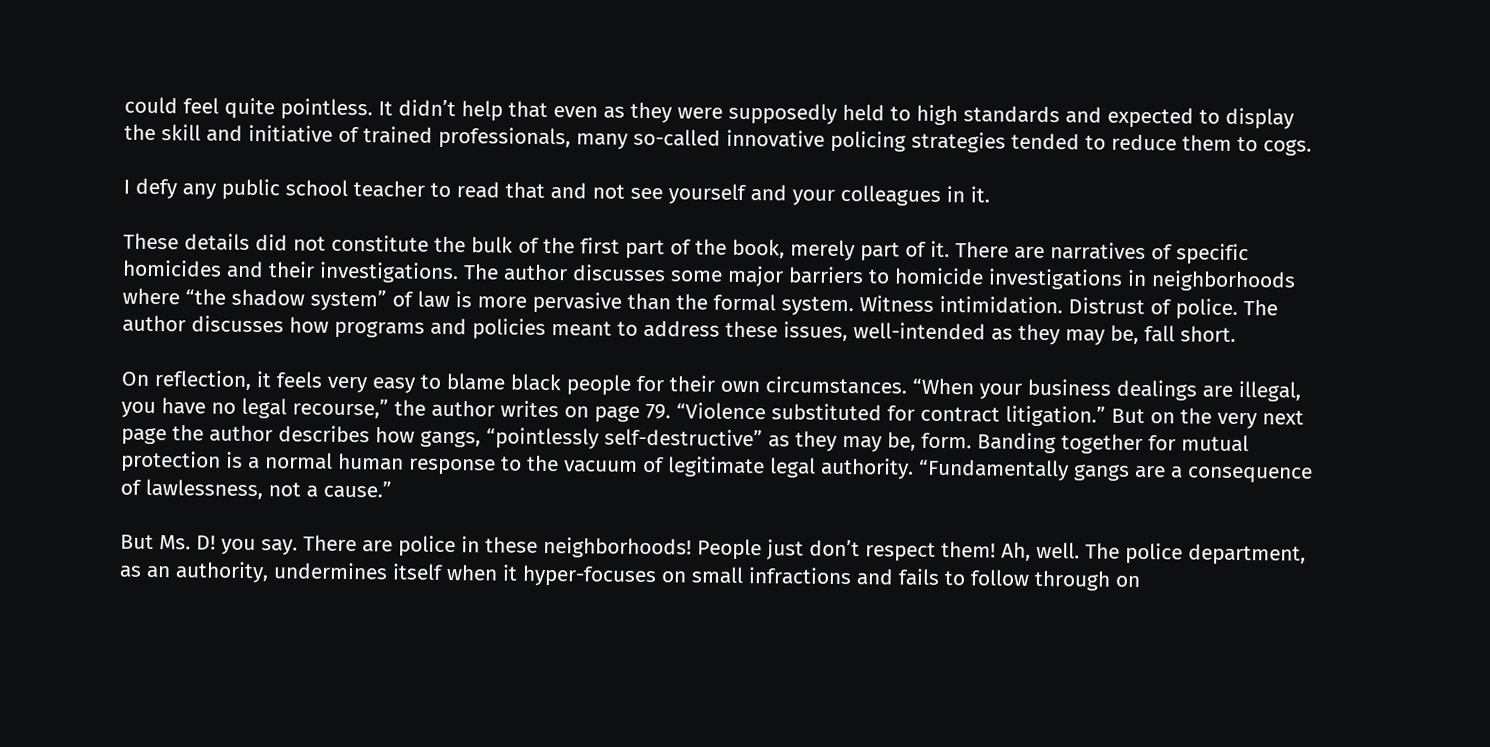could feel quite pointless. It didn’t help that even as they were supposedly held to high standards and expected to display the skill and initiative of trained professionals, many so-called innovative policing strategies tended to reduce them to cogs.

I defy any public school teacher to read that and not see yourself and your colleagues in it.

These details did not constitute the bulk of the first part of the book, merely part of it. There are narratives of specific homicides and their investigations. The author discusses some major barriers to homicide investigations in neighborhoods where “the shadow system” of law is more pervasive than the formal system. Witness intimidation. Distrust of police. The author discusses how programs and policies meant to address these issues, well-intended as they may be, fall short.

On reflection, it feels very easy to blame black people for their own circumstances. “When your business dealings are illegal, you have no legal recourse,” the author writes on page 79. “Violence substituted for contract litigation.” But on the very next page the author describes how gangs, “pointlessly self-destructive” as they may be, form. Banding together for mutual protection is a normal human response to the vacuum of legitimate legal authority. “Fundamentally gangs are a consequence of lawlessness, not a cause.”

But Ms. D! you say. There are police in these neighborhoods! People just don’t respect them! Ah, well. The police department, as an authority, undermines itself when it hyper-focuses on small infractions and fails to follow through on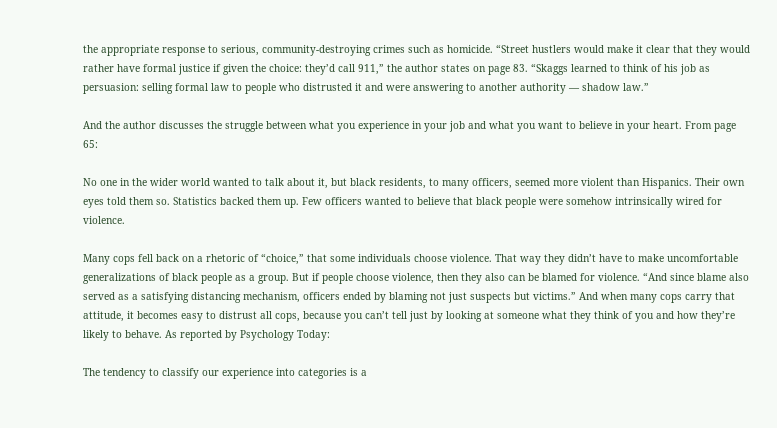the appropriate response to serious, community-destroying crimes such as homicide. “Street hustlers would make it clear that they would rather have formal justice if given the choice: they’d call 911,” the author states on page 83. “Skaggs learned to think of his job as persuasion: selling formal law to people who distrusted it and were answering to another authority — shadow law.”

And the author discusses the struggle between what you experience in your job and what you want to believe in your heart. From page 65:

No one in the wider world wanted to talk about it, but black residents, to many officers, seemed more violent than Hispanics. Their own eyes told them so. Statistics backed them up. Few officers wanted to believe that black people were somehow intrinsically wired for violence.

Many cops fell back on a rhetoric of “choice,” that some individuals choose violence. That way they didn’t have to make uncomfortable generalizations of black people as a group. But if people choose violence, then they also can be blamed for violence. “And since blame also served as a satisfying distancing mechanism, officers ended by blaming not just suspects but victims.” And when many cops carry that attitude, it becomes easy to distrust all cops, because you can’t tell just by looking at someone what they think of you and how they’re likely to behave. As reported by Psychology Today:

The tendency to classify our experience into categories is a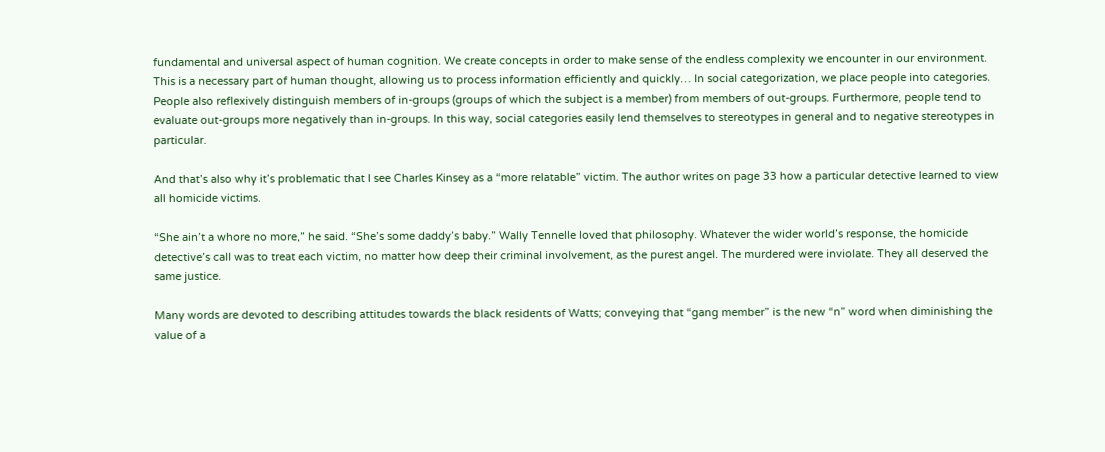fundamental and universal aspect of human cognition. We create concepts in order to make sense of the endless complexity we encounter in our environment. This is a necessary part of human thought, allowing us to process information efficiently and quickly… In social categorization, we place people into categories. People also reflexively distinguish members of in-groups (groups of which the subject is a member) from members of out-groups. Furthermore, people tend to evaluate out-groups more negatively than in-groups. In this way, social categories easily lend themselves to stereotypes in general and to negative stereotypes in particular.

And that’s also why it’s problematic that I see Charles Kinsey as a “more relatable” victim. The author writes on page 33 how a particular detective learned to view all homicide victims.

“She ain’t a whore no more,” he said. “She’s some daddy’s baby.” Wally Tennelle loved that philosophy. Whatever the wider world’s response, the homicide detective’s call was to treat each victim, no matter how deep their criminal involvement, as the purest angel. The murdered were inviolate. They all deserved the same justice.

Many words are devoted to describing attitudes towards the black residents of Watts; conveying that “gang member” is the new “n” word when diminishing the value of a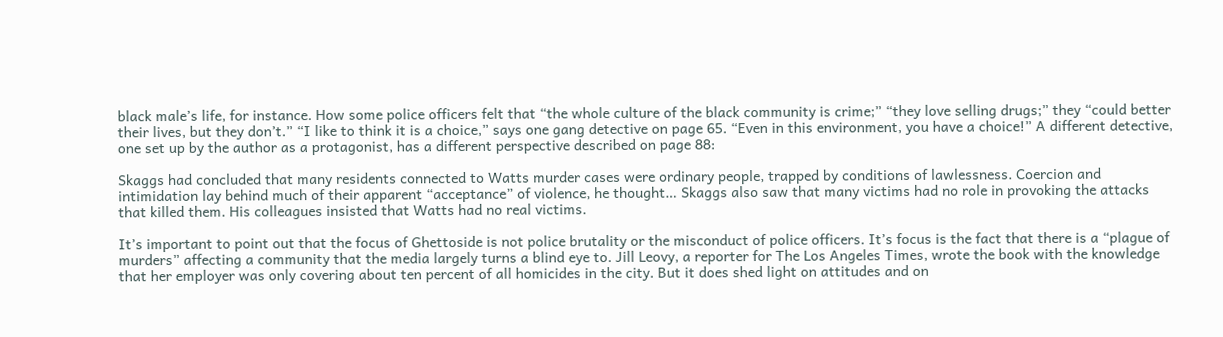black male’s life, for instance. How some police officers felt that “the whole culture of the black community is crime;” “they love selling drugs;” they “could better their lives, but they don’t.” “I like to think it is a choice,” says one gang detective on page 65. “Even in this environment, you have a choice!” A different detective, one set up by the author as a protagonist, has a different perspective described on page 88:

Skaggs had concluded that many residents connected to Watts murder cases were ordinary people, trapped by conditions of lawlessness. Coercion and intimidation lay behind much of their apparent “acceptance” of violence, he thought… Skaggs also saw that many victims had no role in provoking the attacks that killed them. His colleagues insisted that Watts had no real victims.

It’s important to point out that the focus of Ghettoside is not police brutality or the misconduct of police officers. It’s focus is the fact that there is a “plague of murders” affecting a community that the media largely turns a blind eye to. Jill Leovy, a reporter for The Los Angeles Times, wrote the book with the knowledge that her employer was only covering about ten percent of all homicides in the city. But it does shed light on attitudes and on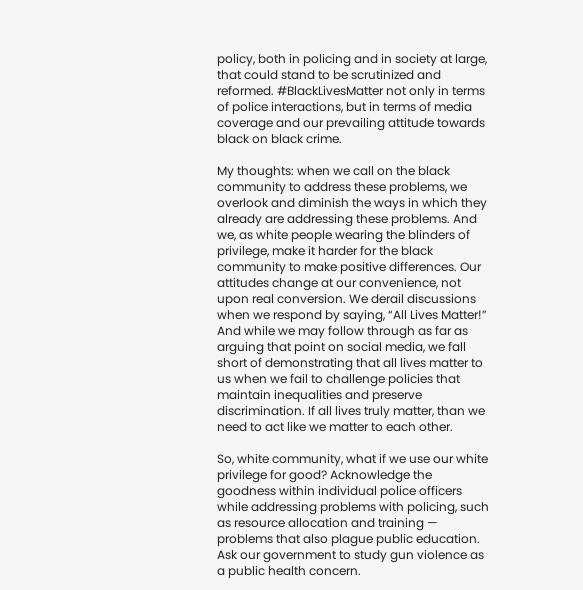policy, both in policing and in society at large, that could stand to be scrutinized and reformed. #BlackLivesMatter not only in terms of police interactions, but in terms of media coverage and our prevailing attitude towards black on black crime.

My thoughts: when we call on the black community to address these problems, we overlook and diminish the ways in which they already are addressing these problems. And we, as white people wearing the blinders of privilege, make it harder for the black community to make positive differences. Our attitudes change at our convenience, not upon real conversion. We derail discussions when we respond by saying, “All Lives Matter!” And while we may follow through as far as arguing that point on social media, we fall short of demonstrating that all lives matter to us when we fail to challenge policies that maintain inequalities and preserve discrimination. If all lives truly matter, than we need to act like we matter to each other.

So, white community, what if we use our white privilege for good? Acknowledge the goodness within individual police officers while addressing problems with policing, such as resource allocation and training — problems that also plague public education. Ask our government to study gun violence as a public health concern.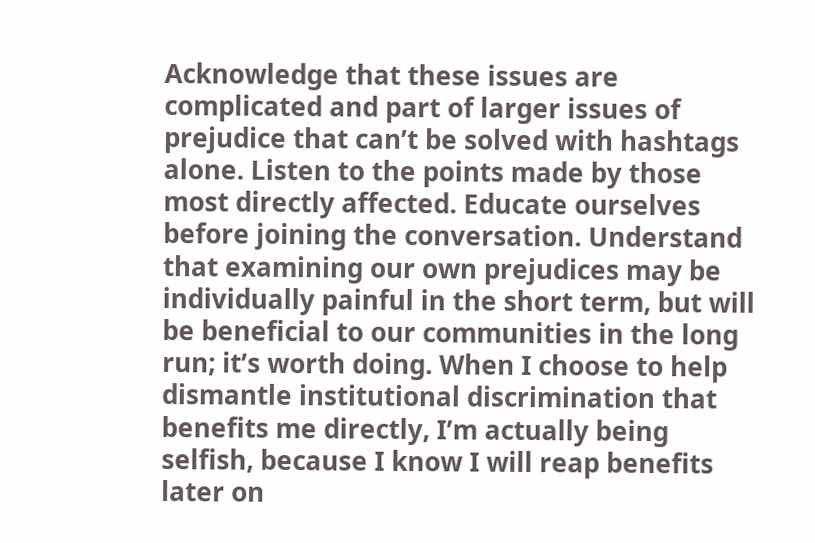Acknowledge that these issues are complicated and part of larger issues of prejudice that can’t be solved with hashtags alone. Listen to the points made by those most directly affected. Educate ourselves before joining the conversation. Understand that examining our own prejudices may be individually painful in the short term, but will be beneficial to our communities in the long run; it’s worth doing. When I choose to help dismantle institutional discrimination that benefits me directly, I’m actually being selfish, because I know I will reap benefits later on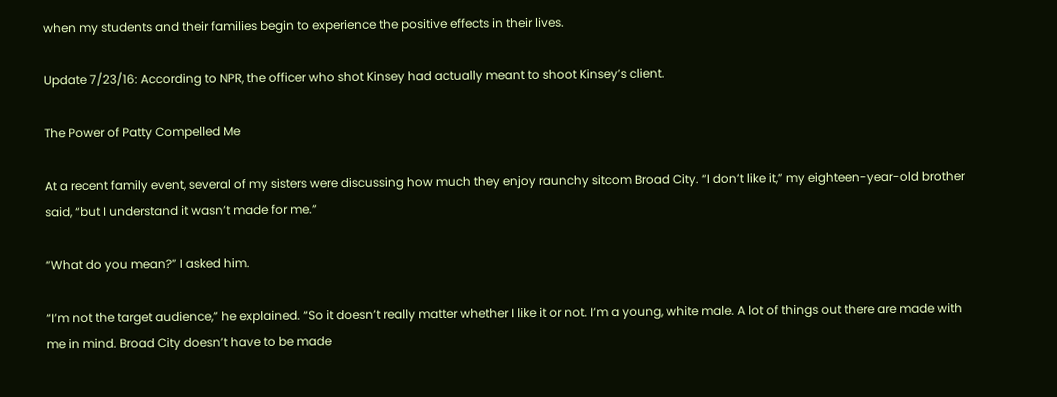when my students and their families begin to experience the positive effects in their lives.

Update 7/23/16: According to NPR, the officer who shot Kinsey had actually meant to shoot Kinsey’s client.

The Power of Patty Compelled Me

At a recent family event, several of my sisters were discussing how much they enjoy raunchy sitcom Broad City. “I don’t like it,” my eighteen-year-old brother said, “but I understand it wasn’t made for me.”

“What do you mean?” I asked him.

“I’m not the target audience,” he explained. “So it doesn’t really matter whether I like it or not. I’m a young, white male. A lot of things out there are made with me in mind. Broad City doesn’t have to be made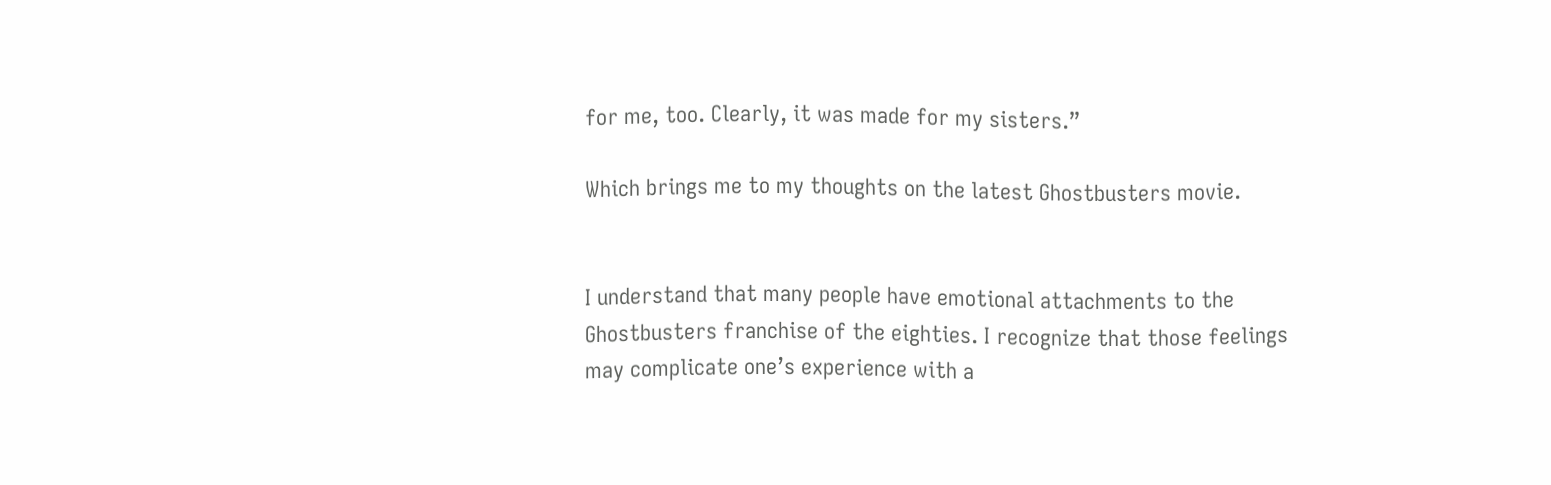for me, too. Clearly, it was made for my sisters.”

Which brings me to my thoughts on the latest Ghostbusters movie.


I understand that many people have emotional attachments to the Ghostbusters franchise of the eighties. I recognize that those feelings may complicate one’s experience with a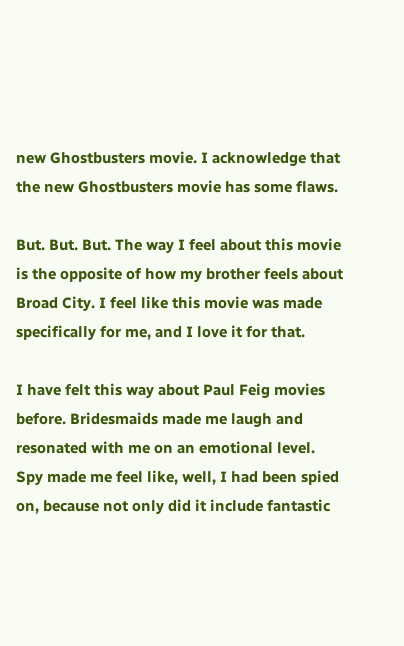new Ghostbusters movie. I acknowledge that the new Ghostbusters movie has some flaws.

But. But. But. The way I feel about this movie is the opposite of how my brother feels about Broad City. I feel like this movie was made specifically for me, and I love it for that.

I have felt this way about Paul Feig movies before. Bridesmaids made me laugh and resonated with me on an emotional level. Spy made me feel like, well, I had been spied on, because not only did it include fantastic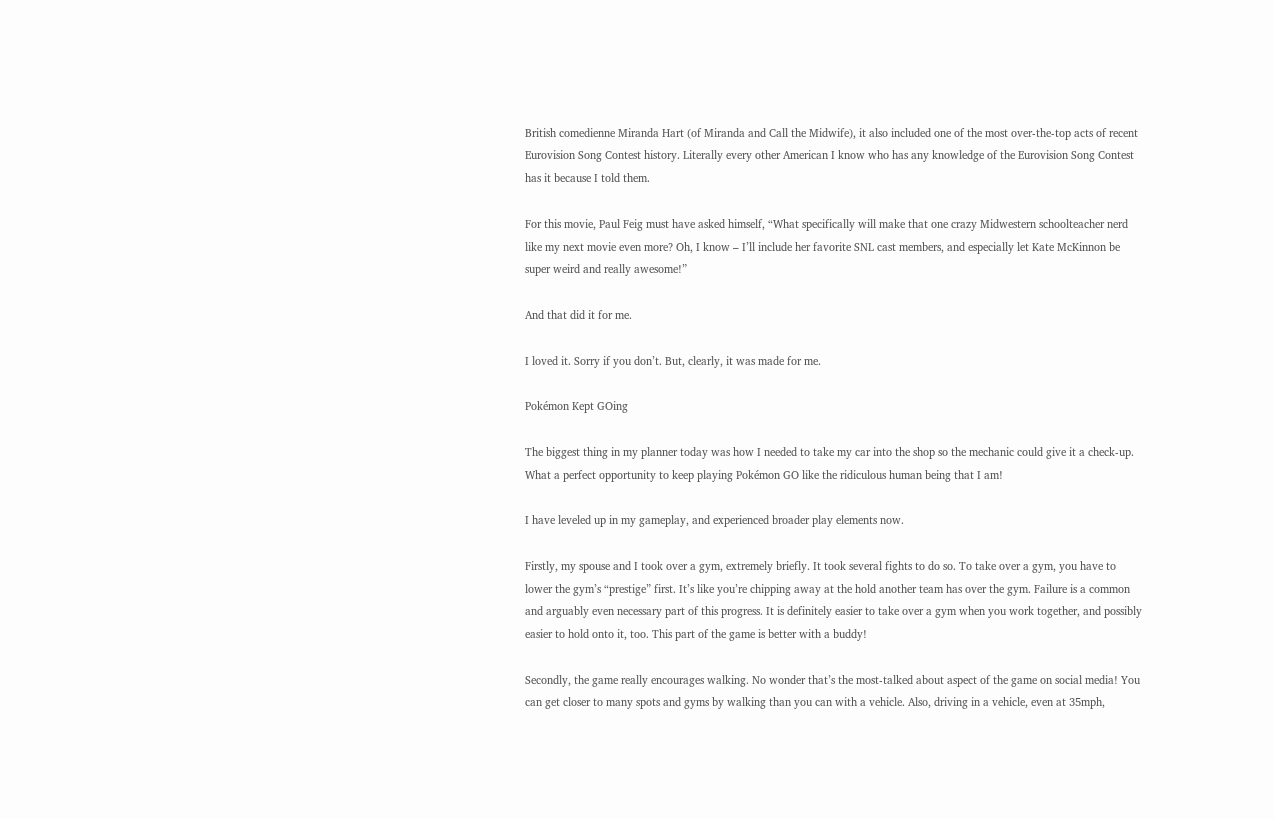British comedienne Miranda Hart (of Miranda and Call the Midwife), it also included one of the most over-the-top acts of recent Eurovision Song Contest history. Literally every other American I know who has any knowledge of the Eurovision Song Contest has it because I told them.

For this movie, Paul Feig must have asked himself, “What specifically will make that one crazy Midwestern schoolteacher nerd like my next movie even more? Oh, I know – I’ll include her favorite SNL cast members, and especially let Kate McKinnon be super weird and really awesome!”

And that did it for me.

I loved it. Sorry if you don’t. But, clearly, it was made for me.

Pokémon Kept GOing

The biggest thing in my planner today was how I needed to take my car into the shop so the mechanic could give it a check-up. What a perfect opportunity to keep playing Pokémon GO like the ridiculous human being that I am!

I have leveled up in my gameplay, and experienced broader play elements now.

Firstly, my spouse and I took over a gym, extremely briefly. It took several fights to do so. To take over a gym, you have to lower the gym’s “prestige” first. It’s like you’re chipping away at the hold another team has over the gym. Failure is a common and arguably even necessary part of this progress. It is definitely easier to take over a gym when you work together, and possibly easier to hold onto it, too. This part of the game is better with a buddy!

Secondly, the game really encourages walking. No wonder that’s the most-talked about aspect of the game on social media! You can get closer to many spots and gyms by walking than you can with a vehicle. Also, driving in a vehicle, even at 35mph,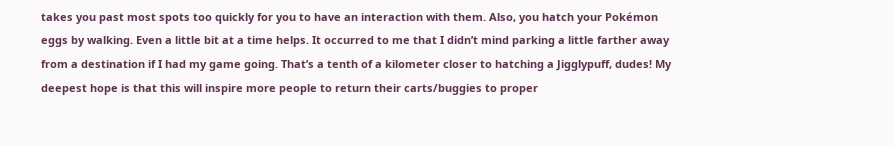takes you past most spots too quickly for you to have an interaction with them. Also, you hatch your Pokémon eggs by walking. Even a little bit at a time helps. It occurred to me that I didn’t mind parking a little farther away from a destination if I had my game going. That’s a tenth of a kilometer closer to hatching a Jigglypuff, dudes! My deepest hope is that this will inspire more people to return their carts/buggies to proper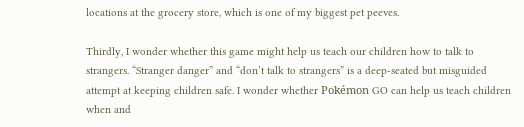locations at the grocery store, which is one of my biggest pet peeves.

Thirdly, I wonder whether this game might help us teach our children how to talk to strangers. “Stranger danger” and “don’t talk to strangers” is a deep-seated but misguided attempt at keeping children safe. I wonder whether Pokémon GO can help us teach children when and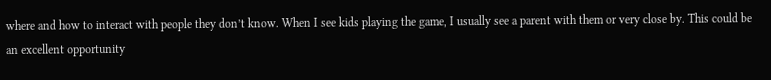where and how to interact with people they don’t know. When I see kids playing the game, I usually see a parent with them or very close by. This could be an excellent opportunity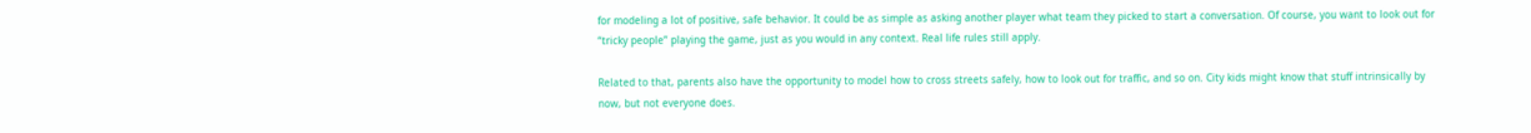for modeling a lot of positive, safe behavior. It could be as simple as asking another player what team they picked to start a conversation. Of course, you want to look out for “tricky people” playing the game, just as you would in any context. Real life rules still apply.

Related to that, parents also have the opportunity to model how to cross streets safely, how to look out for traffic, and so on. City kids might know that stuff intrinsically by now, but not everyone does.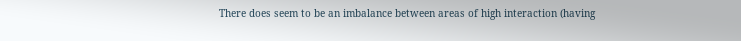There does seem to be an imbalance between areas of high interaction (having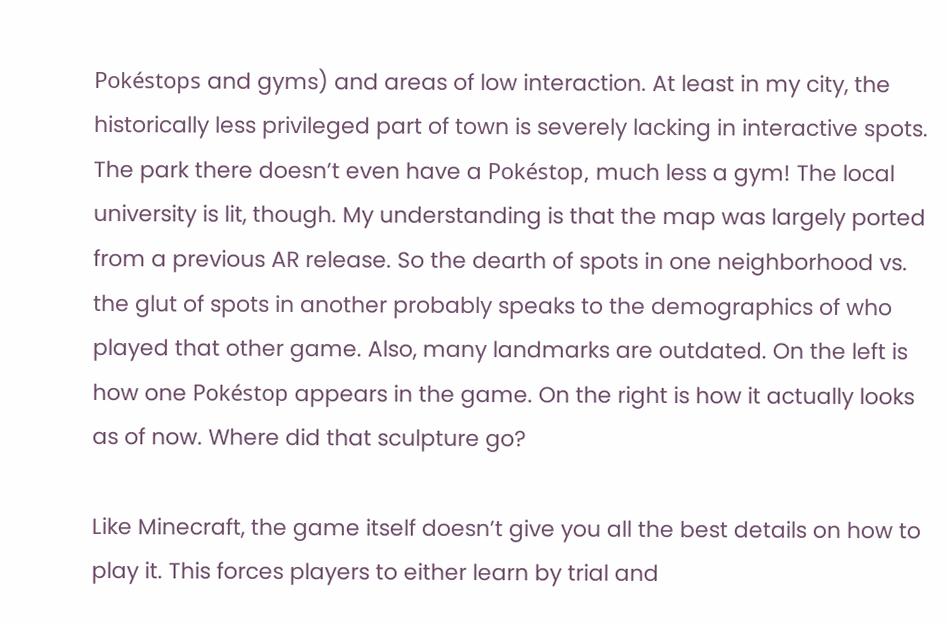Pokéstops and gyms) and areas of low interaction. At least in my city, the historically less privileged part of town is severely lacking in interactive spots. The park there doesn’t even have a Pokéstop, much less a gym! The local university is lit, though. My understanding is that the map was largely ported from a previous AR release. So the dearth of spots in one neighborhood vs. the glut of spots in another probably speaks to the demographics of who played that other game. Also, many landmarks are outdated. On the left is how one Pokéstop appears in the game. On the right is how it actually looks as of now. Where did that sculpture go?

Like Minecraft, the game itself doesn’t give you all the best details on how to play it. This forces players to either learn by trial and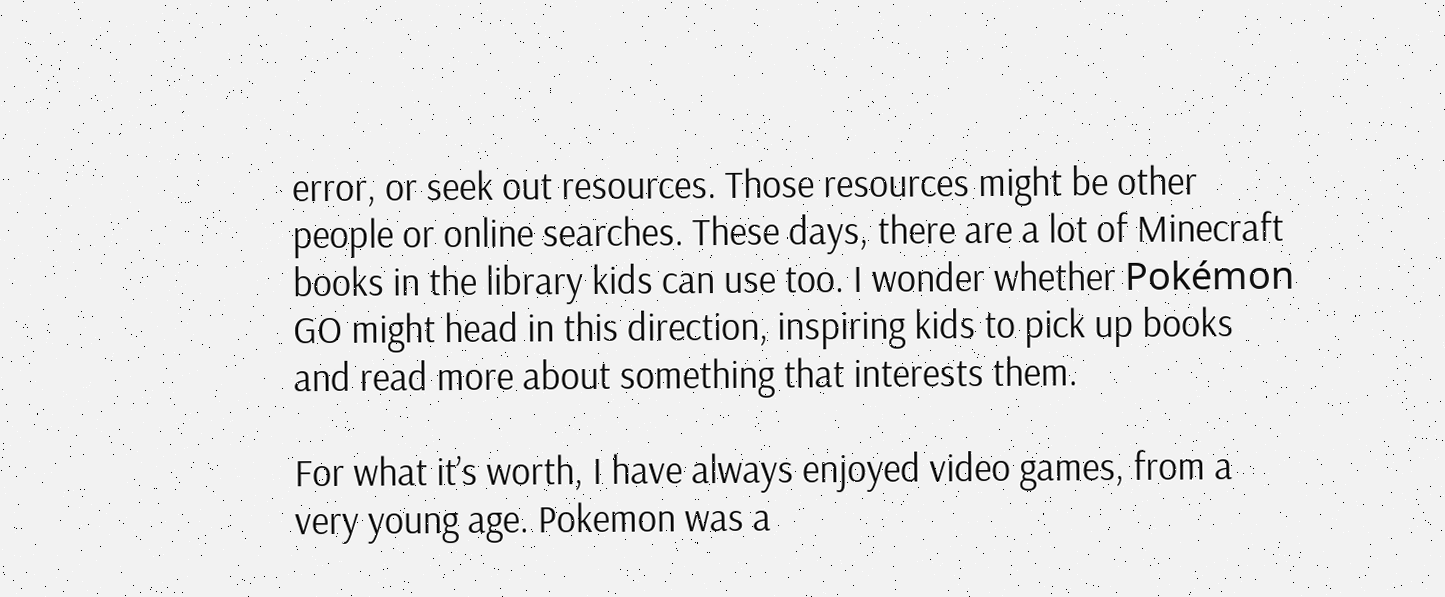error, or seek out resources. Those resources might be other people or online searches. These days, there are a lot of Minecraft books in the library kids can use too. I wonder whether Pokémon GO might head in this direction, inspiring kids to pick up books and read more about something that interests them.

For what it’s worth, I have always enjoyed video games, from a very young age. Pokemon was a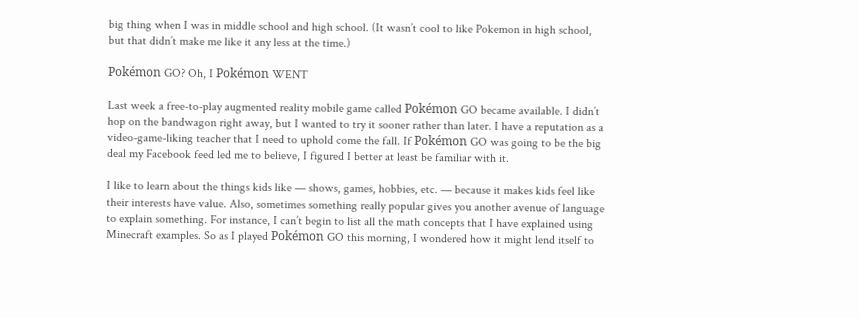big thing when I was in middle school and high school. (It wasn’t cool to like Pokemon in high school, but that didn’t make me like it any less at the time.)

Pokémon GO? Oh, I Pokémon WENT

Last week a free-to-play augmented reality mobile game called Pokémon GO became available. I didn’t hop on the bandwagon right away, but I wanted to try it sooner rather than later. I have a reputation as a video-game-liking teacher that I need to uphold come the fall. If Pokémon GO was going to be the big deal my Facebook feed led me to believe, I figured I better at least be familiar with it.

I like to learn about the things kids like — shows, games, hobbies, etc. — because it makes kids feel like their interests have value. Also, sometimes something really popular gives you another avenue of language to explain something. For instance, I can’t begin to list all the math concepts that I have explained using Minecraft examples. So as I played Pokémon GO this morning, I wondered how it might lend itself to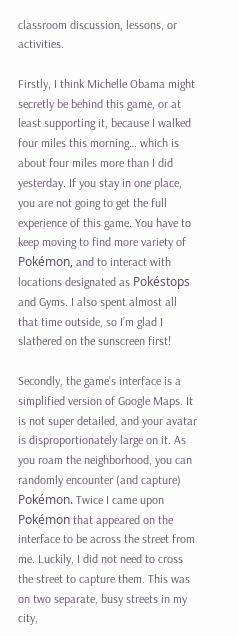classroom discussion, lessons, or activities.

Firstly, I think Michelle Obama might secretly be behind this game, or at least supporting it, because I walked four miles this morning… which is about four miles more than I did yesterday. If you stay in one place, you are not going to get the full experience of this game. You have to keep moving to find more variety of Pokémon, and to interact with locations designated as Pokéstops and Gyms. I also spent almost all that time outside, so I’m glad I slathered on the sunscreen first!

Secondly, the game’s interface is a simplified version of Google Maps. It is not super detailed, and your avatar is disproportionately large on it. As you roam the neighborhood, you can randomly encounter (and capture) Pokémon. Twice I came upon Pokémon that appeared on the interface to be across the street from me. Luckily, I did not need to cross the street to capture them. This was on two separate, busy streets in my city,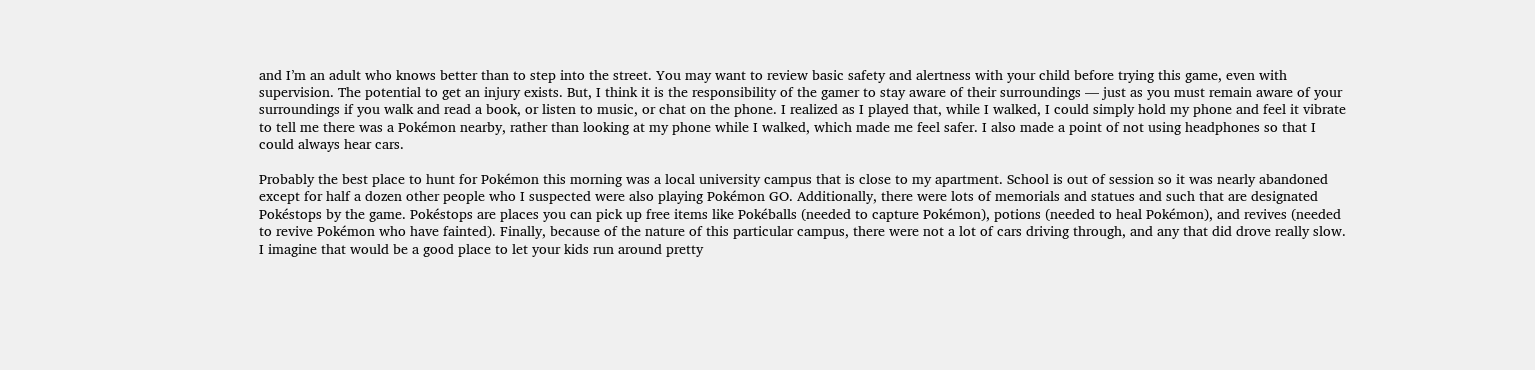and I’m an adult who knows better than to step into the street. You may want to review basic safety and alertness with your child before trying this game, even with supervision. The potential to get an injury exists. But, I think it is the responsibility of the gamer to stay aware of their surroundings — just as you must remain aware of your surroundings if you walk and read a book, or listen to music, or chat on the phone. I realized as I played that, while I walked, I could simply hold my phone and feel it vibrate to tell me there was a Pokémon nearby, rather than looking at my phone while I walked, which made me feel safer. I also made a point of not using headphones so that I could always hear cars.

Probably the best place to hunt for Pokémon this morning was a local university campus that is close to my apartment. School is out of session so it was nearly abandoned except for half a dozen other people who I suspected were also playing Pokémon GO. Additionally, there were lots of memorials and statues and such that are designated Pokéstops by the game. Pokéstops are places you can pick up free items like Pokéballs (needed to capture Pokémon), potions (needed to heal Pokémon), and revives (needed to revive Pokémon who have fainted). Finally, because of the nature of this particular campus, there were not a lot of cars driving through, and any that did drove really slow. I imagine that would be a good place to let your kids run around pretty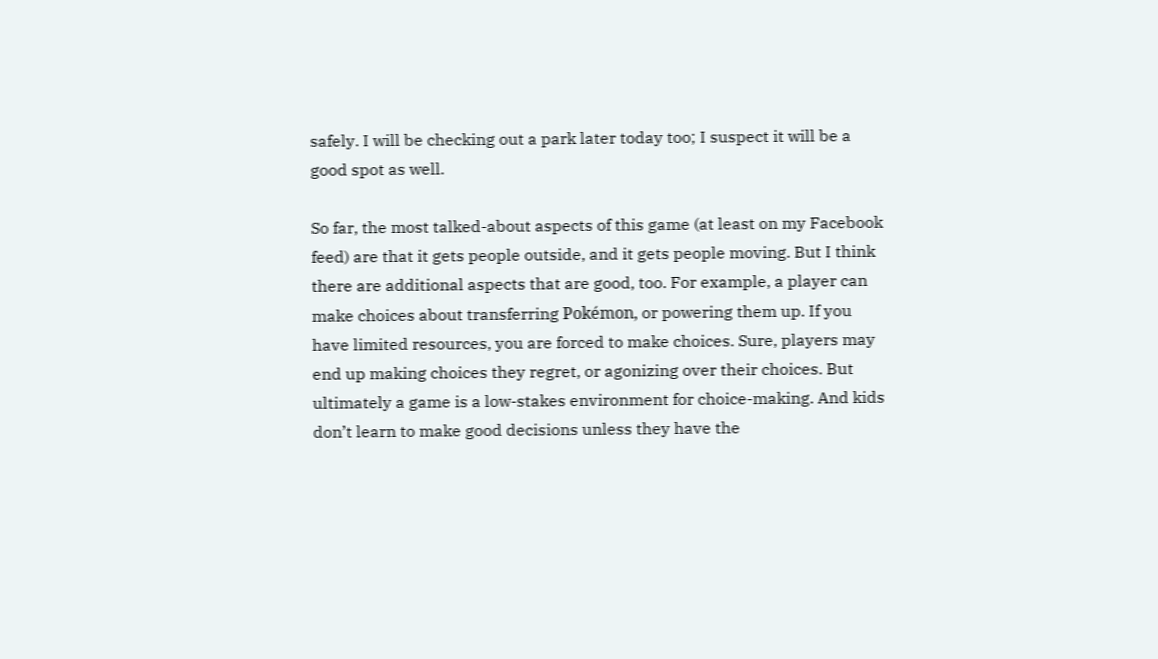safely. I will be checking out a park later today too; I suspect it will be a good spot as well.

So far, the most talked-about aspects of this game (at least on my Facebook feed) are that it gets people outside, and it gets people moving. But I think there are additional aspects that are good, too. For example, a player can make choices about transferring Pokémon, or powering them up. If you have limited resources, you are forced to make choices. Sure, players may end up making choices they regret, or agonizing over their choices. But ultimately a game is a low-stakes environment for choice-making. And kids don’t learn to make good decisions unless they have the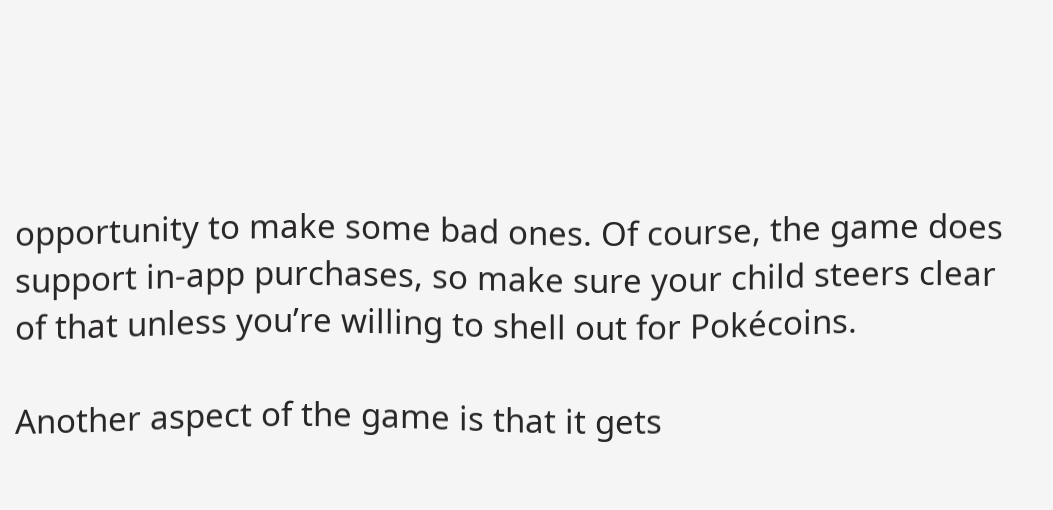opportunity to make some bad ones. Of course, the game does support in-app purchases, so make sure your child steers clear of that unless you’re willing to shell out for Pokécoins.

Another aspect of the game is that it gets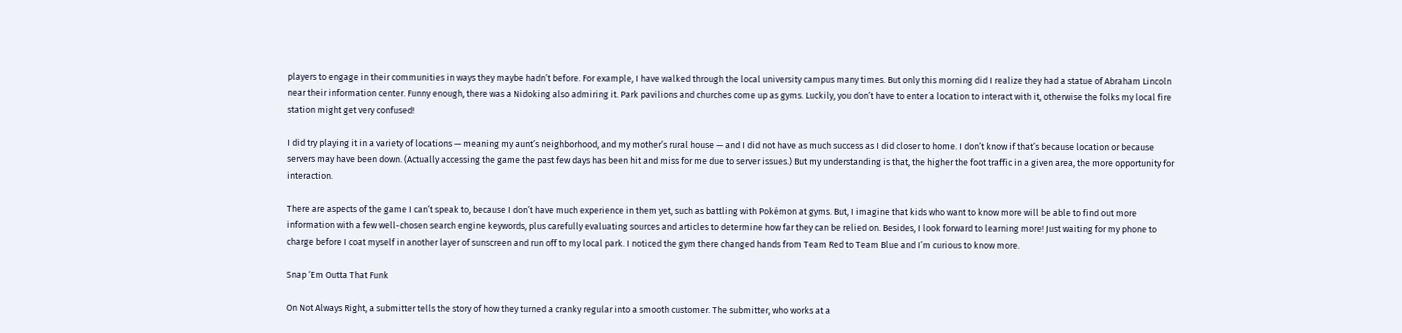players to engage in their communities in ways they maybe hadn’t before. For example, I have walked through the local university campus many times. But only this morning did I realize they had a statue of Abraham Lincoln near their information center. Funny enough, there was a Nidoking also admiring it. Park pavilions and churches come up as gyms. Luckily, you don’t have to enter a location to interact with it, otherwise the folks my local fire station might get very confused!

I did try playing it in a variety of locations — meaning my aunt’s neighborhood, and my mother’s rural house — and I did not have as much success as I did closer to home. I don’t know if that’s because location or because servers may have been down. (Actually accessing the game the past few days has been hit and miss for me due to server issues.) But my understanding is that, the higher the foot traffic in a given area, the more opportunity for interaction.

There are aspects of the game I can’t speak to, because I don’t have much experience in them yet, such as battling with Pokémon at gyms. But, I imagine that kids who want to know more will be able to find out more information with a few well-chosen search engine keywords, plus carefully evaluating sources and articles to determine how far they can be relied on. Besides, I look forward to learning more! Just waiting for my phone to charge before I coat myself in another layer of sunscreen and run off to my local park. I noticed the gym there changed hands from Team Red to Team Blue and I’m curious to know more.

Snap ‘Em Outta That Funk

On Not Always Right, a submitter tells the story of how they turned a cranky regular into a smooth customer. The submitter, who works at a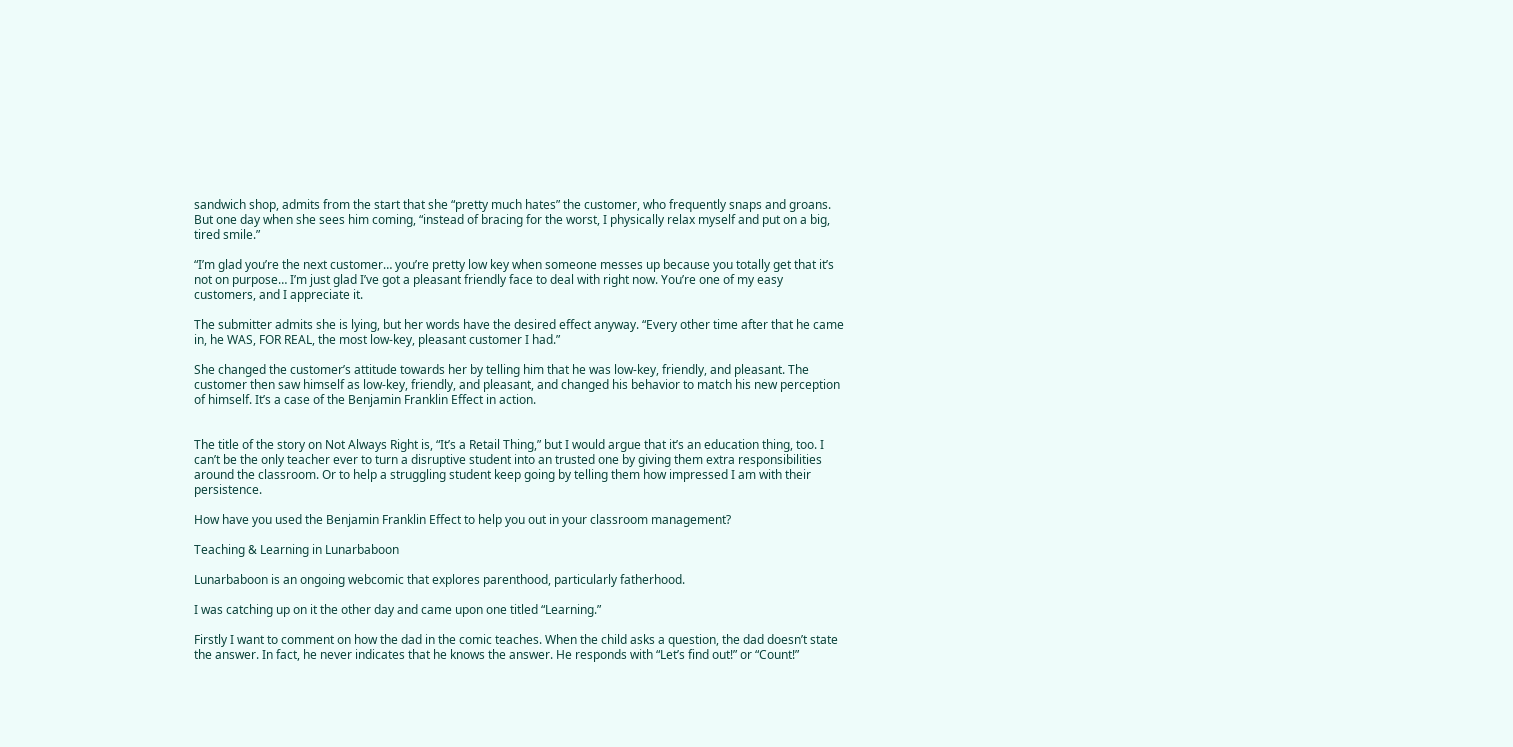sandwich shop, admits from the start that she “pretty much hates” the customer, who frequently snaps and groans. But one day when she sees him coming, “instead of bracing for the worst, I physically relax myself and put on a big, tired smile.”

“I’m glad you’re the next customer… you’re pretty low key when someone messes up because you totally get that it’s not on purpose… I’m just glad I’ve got a pleasant friendly face to deal with right now. You’re one of my easy customers, and I appreciate it.

The submitter admits she is lying, but her words have the desired effect anyway. “Every other time after that he came in, he WAS, FOR REAL, the most low-key, pleasant customer I had.”

She changed the customer’s attitude towards her by telling him that he was low-key, friendly, and pleasant. The customer then saw himself as low-key, friendly, and pleasant, and changed his behavior to match his new perception of himself. It’s a case of the Benjamin Franklin Effect in action.


The title of the story on Not Always Right is, “It’s a Retail Thing,” but I would argue that it’s an education thing, too. I can’t be the only teacher ever to turn a disruptive student into an trusted one by giving them extra responsibilities around the classroom. Or to help a struggling student keep going by telling them how impressed I am with their persistence.

How have you used the Benjamin Franklin Effect to help you out in your classroom management?

Teaching & Learning in Lunarbaboon

Lunarbaboon is an ongoing webcomic that explores parenthood, particularly fatherhood.

I was catching up on it the other day and came upon one titled “Learning.”

Firstly I want to comment on how the dad in the comic teaches. When the child asks a question, the dad doesn’t state the answer. In fact, he never indicates that he knows the answer. He responds with “Let’s find out!” or “Count!”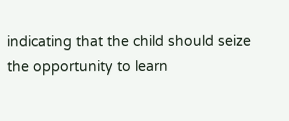indicating that the child should seize the opportunity to learn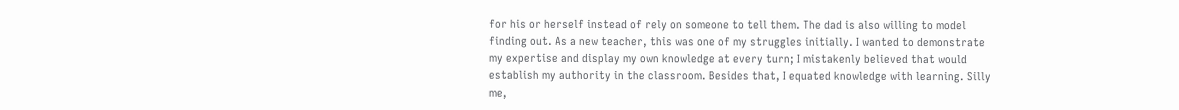for his or herself instead of rely on someone to tell them. The dad is also willing to model finding out. As a new teacher, this was one of my struggles initially. I wanted to demonstrate my expertise and display my own knowledge at every turn; I mistakenly believed that would establish my authority in the classroom. Besides that, I equated knowledge with learning. Silly me,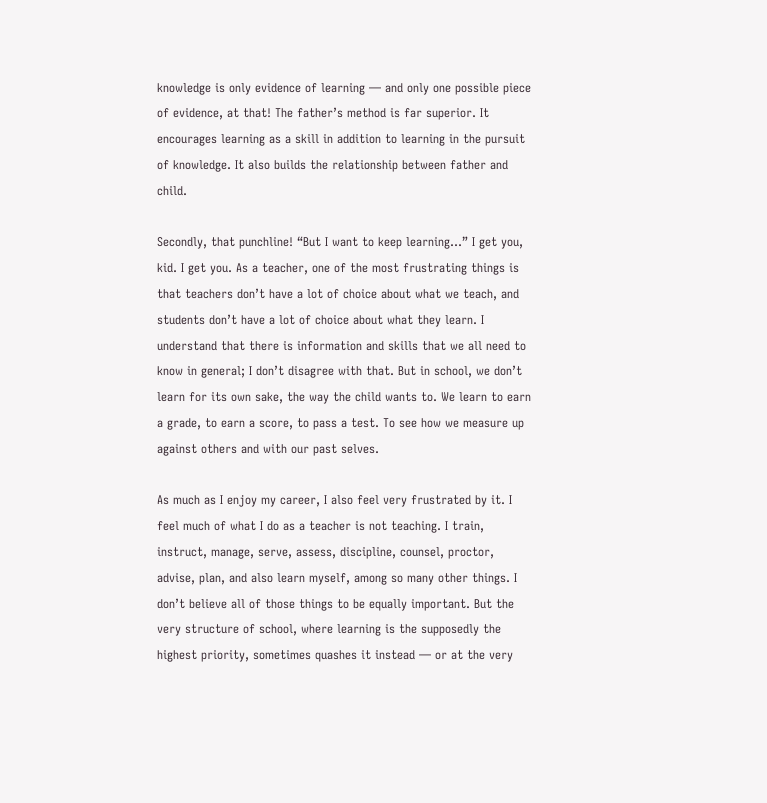knowledge is only evidence of learning — and only one possible piece of evidence, at that! The father’s method is far superior. It encourages learning as a skill in addition to learning in the pursuit of knowledge. It also builds the relationship between father and child.

Secondly, that punchline! “But I want to keep learning…” I get you, kid. I get you. As a teacher, one of the most frustrating things is that teachers don’t have a lot of choice about what we teach, and students don’t have a lot of choice about what they learn. I understand that there is information and skills that we all need to know in general; I don’t disagree with that. But in school, we don’t learn for its own sake, the way the child wants to. We learn to earn a grade, to earn a score, to pass a test. To see how we measure up against others and with our past selves.

As much as I enjoy my career, I also feel very frustrated by it. I feel much of what I do as a teacher is not teaching. I train, instruct, manage, serve, assess, discipline, counsel, proctor, advise, plan, and also learn myself, among so many other things. I don’t believe all of those things to be equally important. But the very structure of school, where learning is the supposedly the highest priority, sometimes quashes it instead — or at the very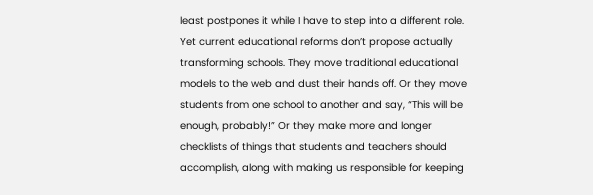least postpones it while I have to step into a different role. Yet current educational reforms don’t propose actually transforming schools. They move traditional educational models to the web and dust their hands off. Or they move students from one school to another and say, “This will be enough, probably!” Or they make more and longer checklists of things that students and teachers should accomplish, along with making us responsible for keeping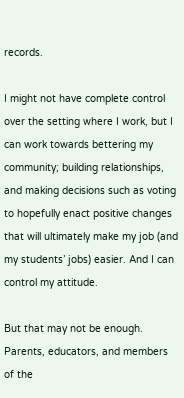records.

I might not have complete control over the setting where I work, but I can work towards bettering my community; building relationships, and making decisions such as voting to hopefully enact positive changes that will ultimately make my job (and my students’ jobs) easier. And I can control my attitude.

But that may not be enough. Parents, educators, and members of the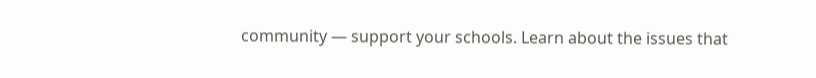community — support your schools. Learn about the issues that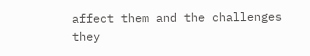affect them and the challenges they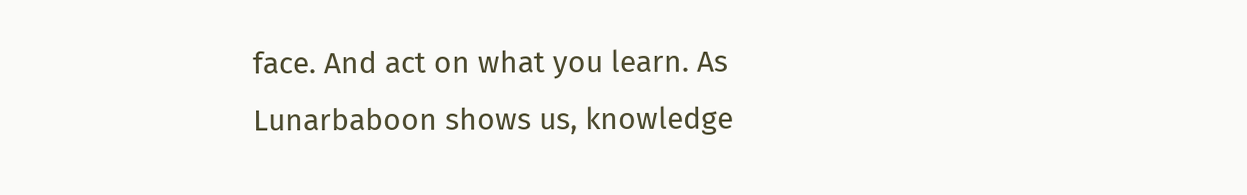face. And act on what you learn. As Lunarbaboon shows us, knowledge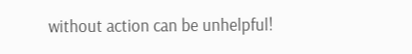without action can be unhelpful!